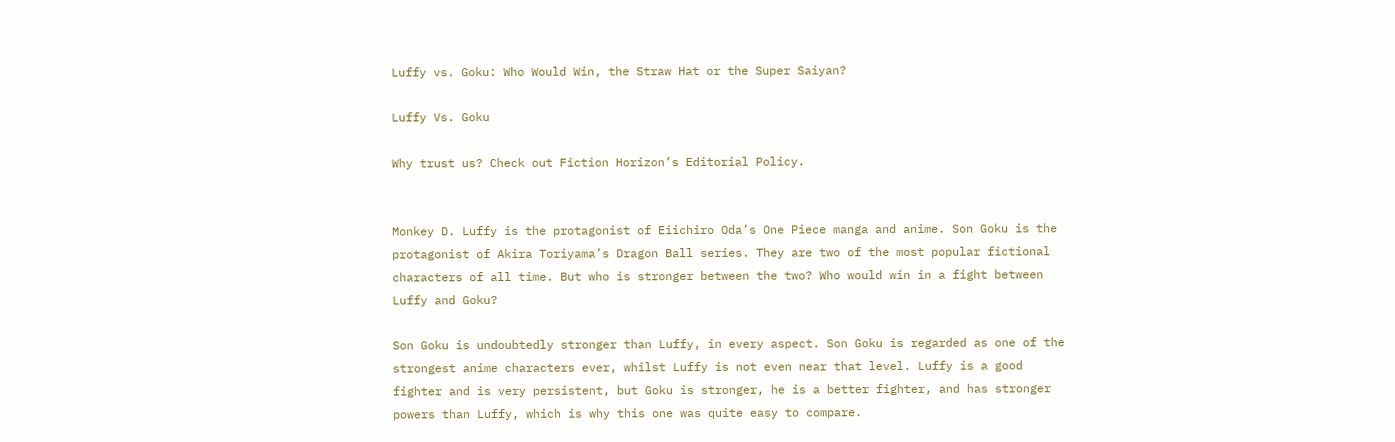Luffy vs. Goku: Who Would Win, the Straw Hat or the Super Saiyan?

Luffy Vs. Goku

Why trust us? Check out Fiction Horizon’s Editorial Policy.


Monkey D. Luffy is the protagonist of Eiichiro Oda’s One Piece manga and anime. Son Goku is the protagonist of Akira Toriyama’s Dragon Ball series. They are two of the most popular fictional characters of all time. But who is stronger between the two? Who would win in a fight between Luffy and Goku?

Son Goku is undoubtedly stronger than Luffy, in every aspect. Son Goku is regarded as one of the strongest anime characters ever, whilst Luffy is not even near that level. Luffy is a good fighter and is very persistent, but Goku is stronger, he is a better fighter, and has stronger powers than Luffy, which is why this one was quite easy to compare.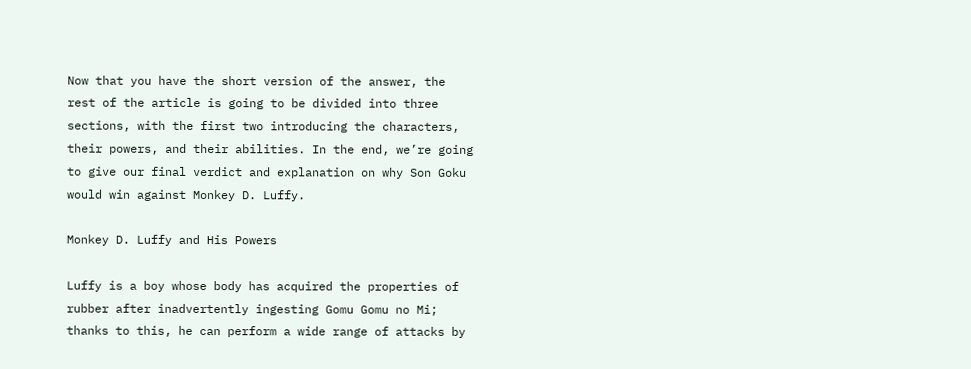Now that you have the short version of the answer, the rest of the article is going to be divided into three sections, with the first two introducing the characters, their powers, and their abilities. In the end, we’re going to give our final verdict and explanation on why Son Goku would win against Monkey D. Luffy.

Monkey D. Luffy and His Powers

Luffy is a boy whose body has acquired the properties of rubber after inadvertently ingesting Gomu Gomu no Mi; thanks to this, he can perform a wide range of attacks by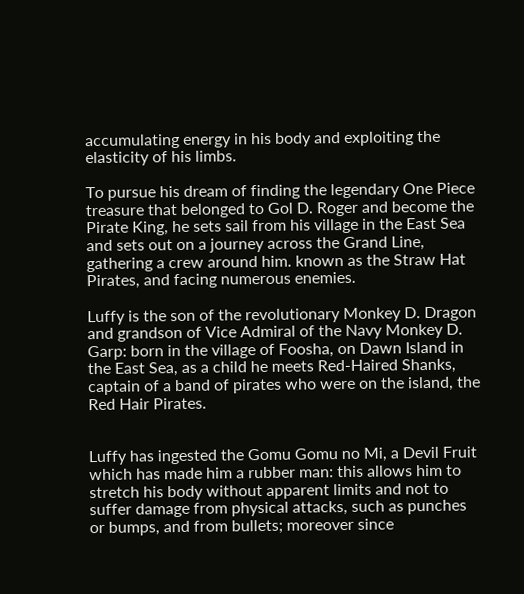accumulating energy in his body and exploiting the elasticity of his limbs.

To pursue his dream of finding the legendary One Piece treasure that belonged to Gol D. Roger and become the Pirate King, he sets sail from his village in the East Sea and sets out on a journey across the Grand Line, gathering a crew around him. known as the Straw Hat Pirates, and facing numerous enemies.

Luffy is the son of the revolutionary Monkey D. Dragon and grandson of Vice Admiral of the Navy Monkey D. Garp: born in the village of Foosha, on Dawn Island in the East Sea, as a child he meets Red-Haired Shanks, captain of a band of pirates who were on the island, the Red Hair Pirates.


Luffy has ingested the Gomu Gomu no Mi, a Devil Fruit which has made him a rubber man: this allows him to stretch his body without apparent limits and not to suffer damage from physical attacks, such as punches or bumps, and from bullets; moreover since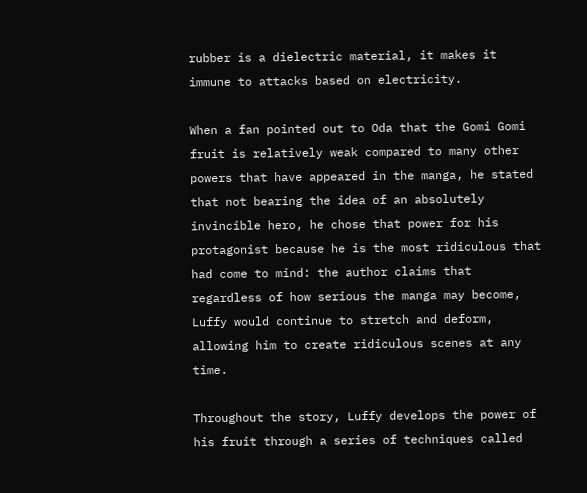rubber is a dielectric material, it makes it immune to attacks based on electricity.

When a fan pointed out to Oda that the Gomi Gomi fruit is relatively weak compared to many other powers that have appeared in the manga, he stated that not bearing the idea of an absolutely invincible hero, he chose that power for his protagonist because he is the most ridiculous that had come to mind: the author claims that regardless of how serious the manga may become, Luffy would continue to stretch and deform, allowing him to create ridiculous scenes at any time.

Throughout the story, Luffy develops the power of his fruit through a series of techniques called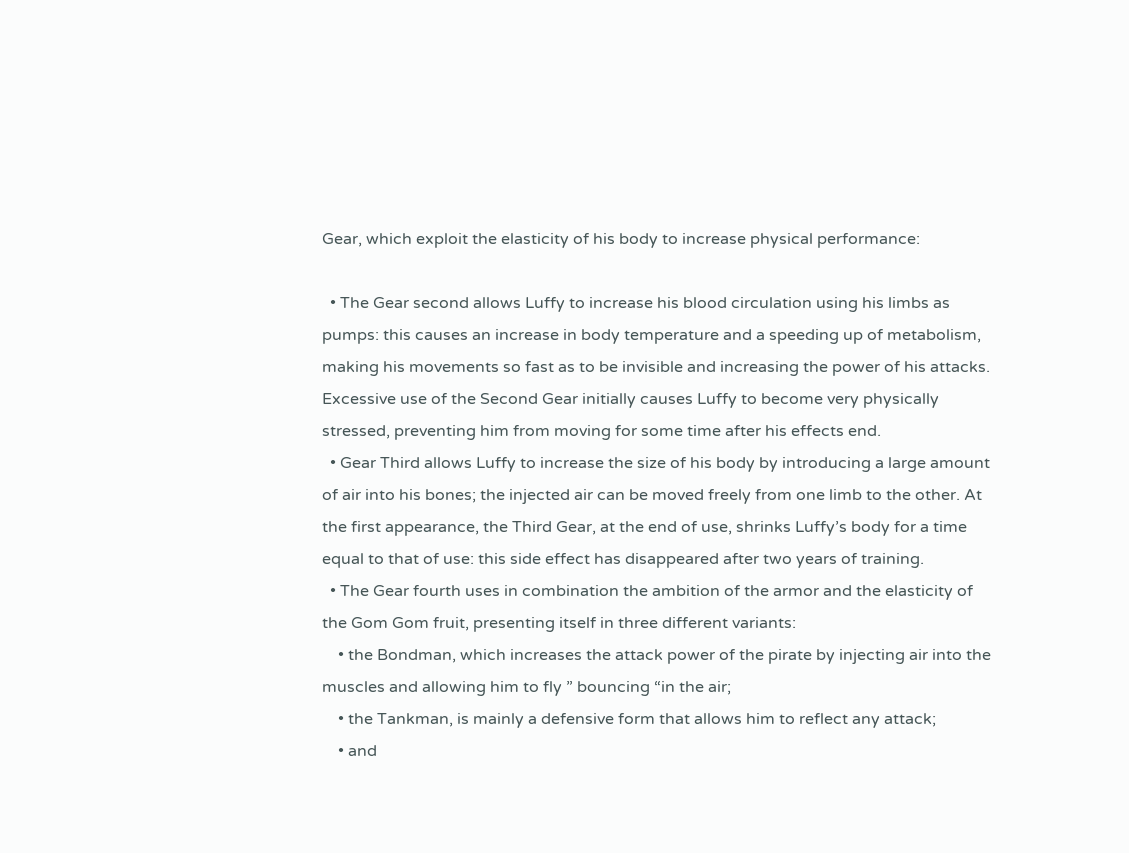Gear, which exploit the elasticity of his body to increase physical performance:

  • The Gear second allows Luffy to increase his blood circulation using his limbs as pumps: this causes an increase in body temperature and a speeding up of metabolism, making his movements so fast as to be invisible and increasing the power of his attacks. Excessive use of the Second Gear initially causes Luffy to become very physically stressed, preventing him from moving for some time after his effects end.
  • Gear Third allows Luffy to increase the size of his body by introducing a large amount of air into his bones; the injected air can be moved freely from one limb to the other. At the first appearance, the Third Gear, at the end of use, shrinks Luffy’s body for a time equal to that of use: this side effect has disappeared after two years of training.
  • The Gear fourth uses in combination the ambition of the armor and the elasticity of the Gom Gom fruit, presenting itself in three different variants:
    • the Bondman, which increases the attack power of the pirate by injecting air into the muscles and allowing him to fly ” bouncing “in the air;
    • the Tankman, is mainly a defensive form that allows him to reflect any attack;
    • and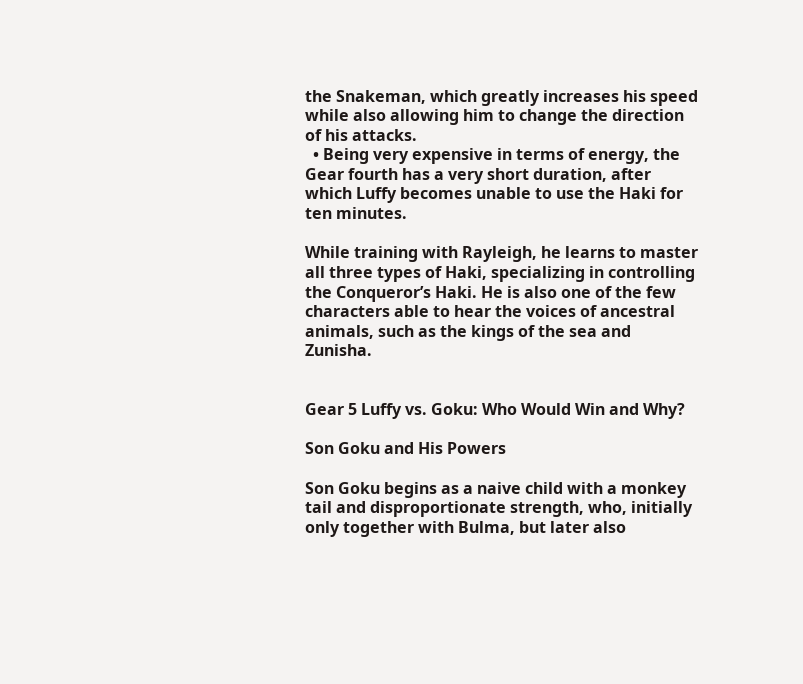the Snakeman, which greatly increases his speed while also allowing him to change the direction of his attacks.
  • Being very expensive in terms of energy, the Gear fourth has a very short duration, after which Luffy becomes unable to use the Haki for ten minutes.

While training with Rayleigh, he learns to master all three types of Haki, specializing in controlling the Conqueror’s Haki. He is also one of the few characters able to hear the voices of ancestral animals, such as the kings of the sea and Zunisha.


Gear 5 Luffy vs. Goku: Who Would Win and Why?

Son Goku and His Powers

Son Goku begins as a naive child with a monkey tail and disproportionate strength, who, initially only together with Bulma, but later also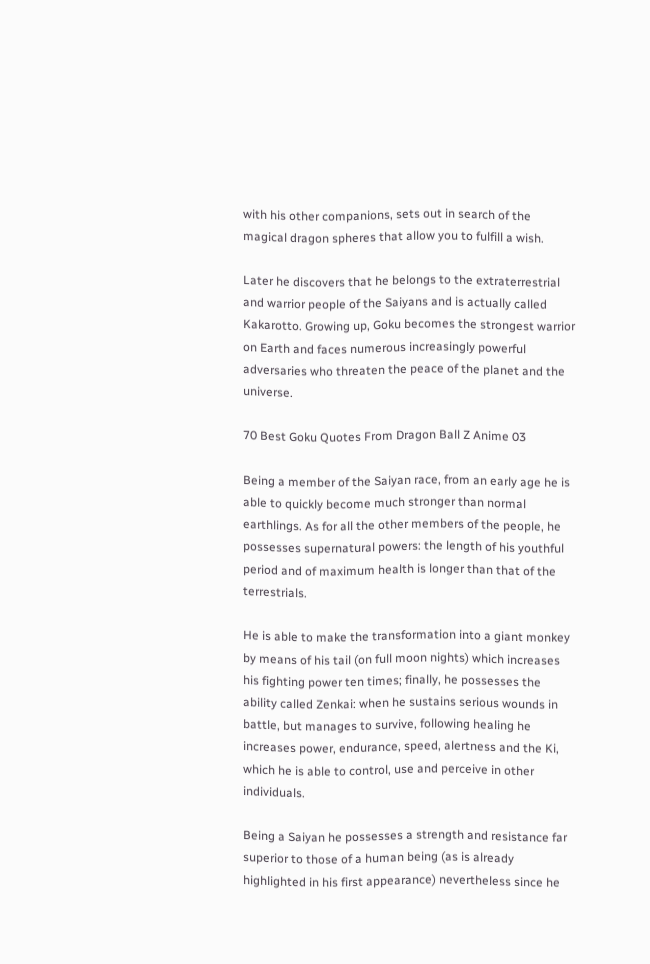with his other companions, sets out in search of the magical dragon spheres that allow you to fulfill a wish.

Later he discovers that he belongs to the extraterrestrial and warrior people of the Saiyans and is actually called Kakarotto. Growing up, Goku becomes the strongest warrior on Earth and faces numerous increasingly powerful adversaries who threaten the peace of the planet and the universe.

70 Best Goku Quotes From Dragon Ball Z Anime 03

Being a member of the Saiyan race, from an early age he is able to quickly become much stronger than normal earthlings. As for all the other members of the people, he possesses supernatural powers: the length of his youthful period and of maximum health is longer than that of the terrestrials.

He is able to make the transformation into a giant monkey by means of his tail (on full moon nights) which increases his fighting power ten times; finally, he possesses the ability called Zenkai: when he sustains serious wounds in battle, but manages to survive, following healing he increases power, endurance, speed, alertness and the Ki, which he is able to control, use and perceive in other individuals.

Being a Saiyan he possesses a strength and resistance far superior to those of a human being (as is already highlighted in his first appearance) nevertheless since he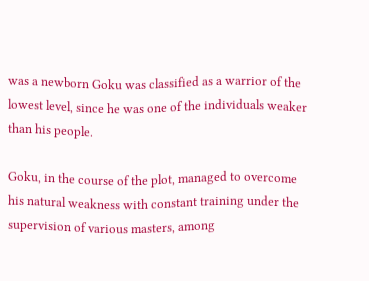was a newborn Goku was classified as a warrior of the lowest level, since he was one of the individuals weaker than his people.

Goku, in the course of the plot, managed to overcome his natural weakness with constant training under the supervision of various masters, among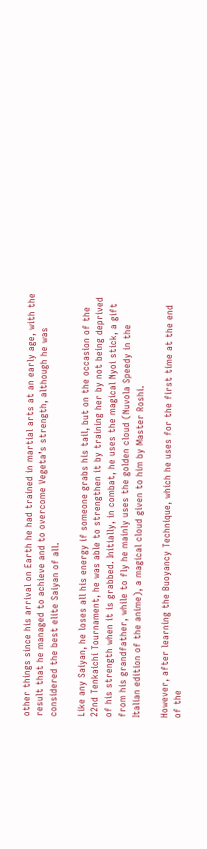other things since his arrival on Earth he had trained in martial arts at an early age, with the result that he managed to achieve and to overcome Vegeta’s strength, although he was considered the best elite Saiyan of all.

Like any Saiyan, he loses all his energy if someone grabs his tail, but on the occasion of the 22nd Tenkaichi Tournament, he was able to strengthen it by training her by not being deprived of his strength when it is grabbed. Initially, in combat, he uses the magical Nyoi stick, a gift from his grandfather, while to fly he mainly uses the golden cloud (Nuvola Speedy in the Italian edition of the anime), a magical cloud given to him by Master Roshi.

However, after learning the Buoyancy Technique, which he uses for the first time at the end of the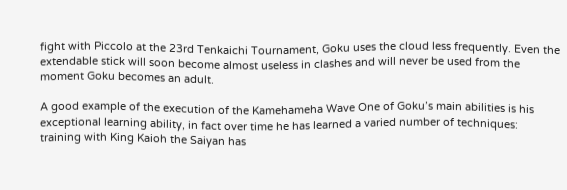fight with Piccolo at the 23rd Tenkaichi Tournament, Goku uses the cloud less frequently. Even the extendable stick will soon become almost useless in clashes and will never be used from the moment Goku becomes an adult.

A good example of the execution of the Kamehameha Wave One of Goku’s main abilities is his exceptional learning ability, in fact over time he has learned a varied number of techniques: training with King Kaioh the Saiyan has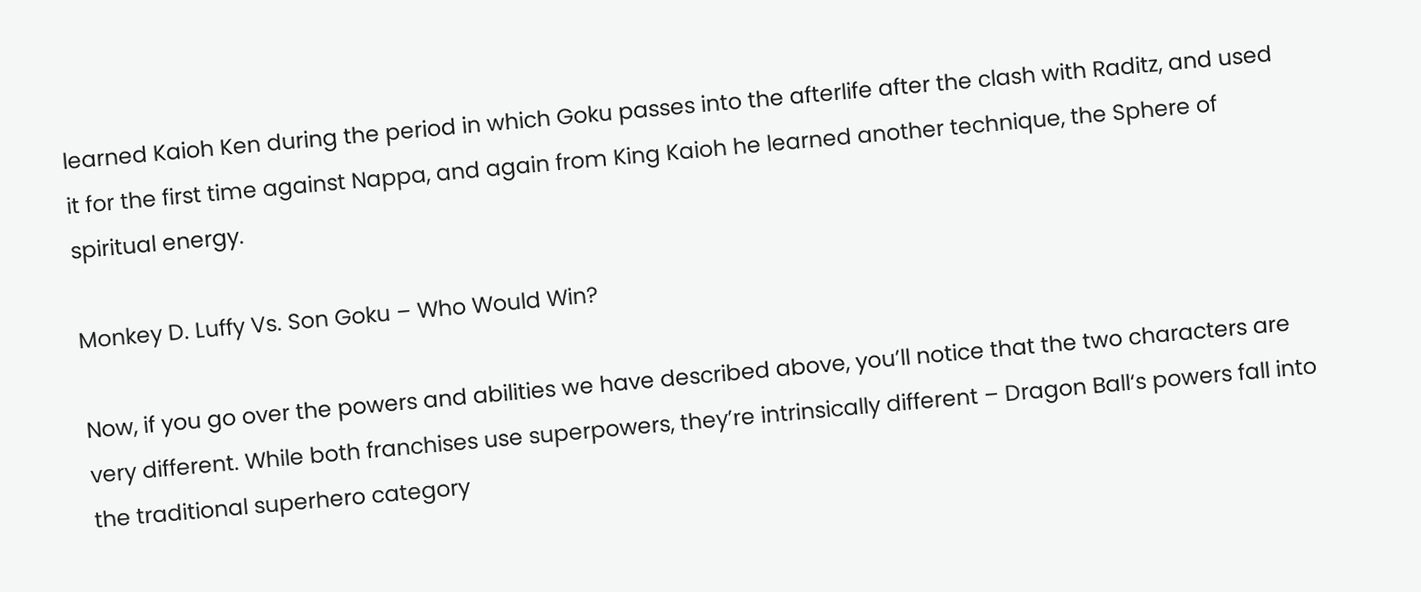learned Kaioh Ken during the period in which Goku passes into the afterlife after the clash with Raditz, and used it for the first time against Nappa, and again from King Kaioh he learned another technique, the Sphere of spiritual energy.

Monkey D. Luffy Vs. Son Goku – Who Would Win?

Now, if you go over the powers and abilities we have described above, you’ll notice that the two characters are very different. While both franchises use superpowers, they’re intrinsically different – Dragon Ball‘s powers fall into the traditional superhero category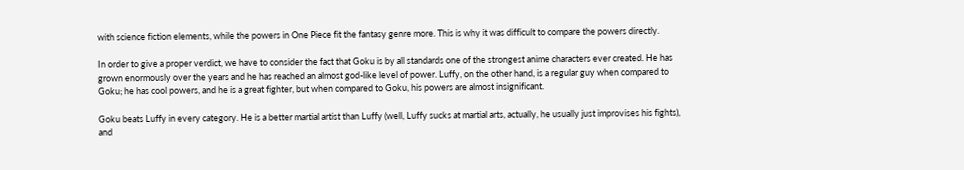with science fiction elements, while the powers in One Piece fit the fantasy genre more. This is why it was difficult to compare the powers directly.

In order to give a proper verdict, we have to consider the fact that Goku is by all standards one of the strongest anime characters ever created. He has grown enormously over the years and he has reached an almost god-like level of power. Luffy, on the other hand, is a regular guy when compared to Goku; he has cool powers, and he is a great fighter, but when compared to Goku, his powers are almost insignificant.

Goku beats Luffy in every category. He is a better martial artist than Luffy (well, Luffy sucks at martial arts, actually, he usually just improvises his fights), and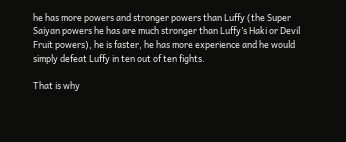he has more powers and stronger powers than Luffy (the Super Saiyan powers he has are much stronger than Luffy’s Haki or Devil Fruit powers), he is faster, he has more experience and he would simply defeat Luffy in ten out of ten fights.

That is why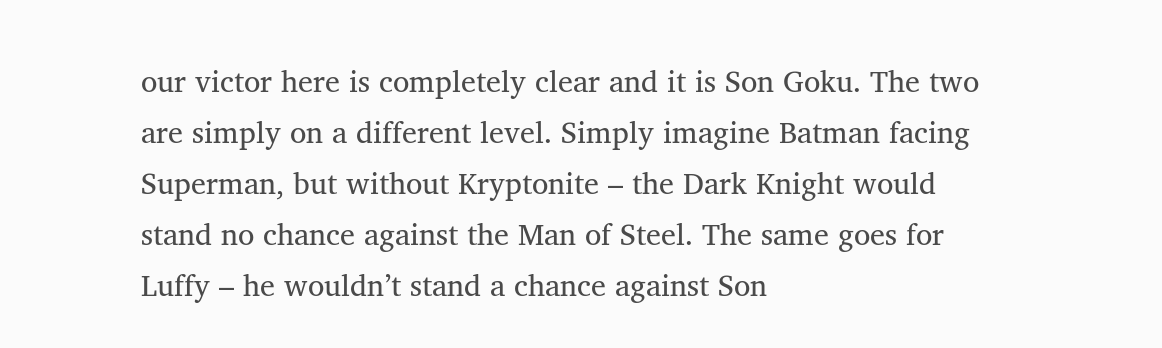our victor here is completely clear and it is Son Goku. The two are simply on a different level. Simply imagine Batman facing Superman, but without Kryptonite – the Dark Knight would stand no chance against the Man of Steel. The same goes for Luffy – he wouldn’t stand a chance against Son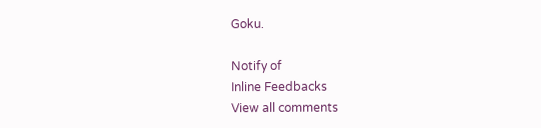Goku.

Notify of
Inline Feedbacks
View all comments